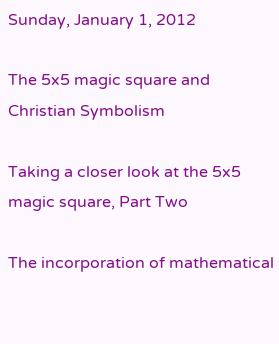Sunday, January 1, 2012

The 5x5 magic square and Christian Symbolism

Taking a closer look at the 5x5 magic square, Part Two

The incorporation of mathematical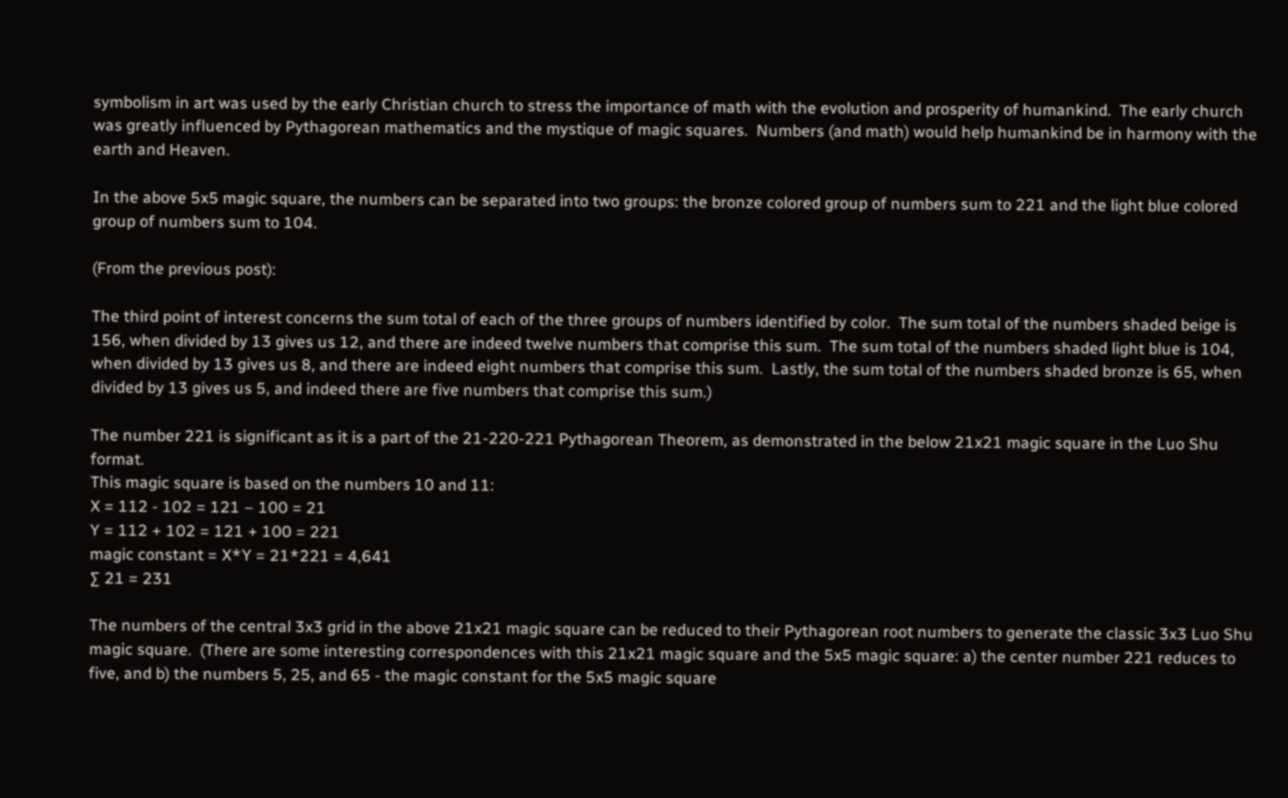symbolism in art was used by the early Christian church to stress the importance of math with the evolution and prosperity of humankind.  The early church was greatly influenced by Pythagorean mathematics and the mystique of magic squares.  Numbers (and math) would help humankind be in harmony with the earth and Heaven.

In the above 5x5 magic square, the numbers can be separated into two groups: the bronze colored group of numbers sum to 221 and the light blue colored group of numbers sum to 104.

(From the previous post):

The third point of interest concerns the sum total of each of the three groups of numbers identified by color.  The sum total of the numbers shaded beige is 156, when divided by 13 gives us 12, and there are indeed twelve numbers that comprise this sum.  The sum total of the numbers shaded light blue is 104, when divided by 13 gives us 8, and there are indeed eight numbers that comprise this sum.  Lastly, the sum total of the numbers shaded bronze is 65, when divided by 13 gives us 5, and indeed there are five numbers that comprise this sum.)

The number 221 is significant as it is a part of the 21-220-221 Pythagorean Theorem, as demonstrated in the below 21x21 magic square in the Luo Shu format.
This magic square is based on the numbers 10 and 11:
X = 112 - 102 = 121 – 100 = 21
Y = 112 + 102 = 121 + 100 = 221
magic constant = X*Y = 21*221 = 4,641
∑ 21 = 231

The numbers of the central 3x3 grid in the above 21x21 magic square can be reduced to their Pythagorean root numbers to generate the classic 3x3 Luo Shu magic square.  (There are some interesting correspondences with this 21x21 magic square and the 5x5 magic square: a) the center number 221 reduces to five, and b) the numbers 5, 25, and 65 - the magic constant for the 5x5 magic square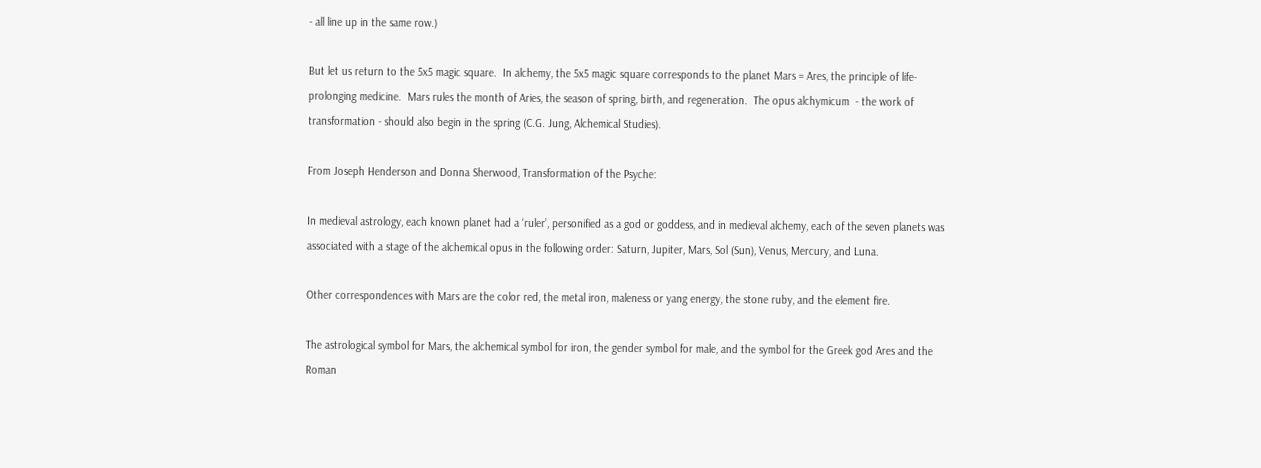- all line up in the same row.)

But let us return to the 5x5 magic square.  In alchemy, the 5x5 magic square corresponds to the planet Mars = Ares, the principle of life-prolonging medicine.  Mars rules the month of Aries, the season of spring, birth, and regeneration.  The opus alchymicum  - the work of transformation - should also begin in the spring (C.G. Jung, Alchemical Studies).

From Joseph Henderson and Donna Sherwood, Transformation of the Psyche:

In medieval astrology, each known planet had a ‘ruler’, personified as a god or goddess, and in medieval alchemy, each of the seven planets was associated with a stage of the alchemical opus in the following order: Saturn, Jupiter, Mars, Sol (Sun), Venus, Mercury, and Luna.

Other correspondences with Mars are the color red, the metal iron, maleness or yang energy, the stone ruby, and the element fire.

The astrological symbol for Mars, the alchemical symbol for iron, the gender symbol for male, and the symbol for the Greek god Ares and the Roman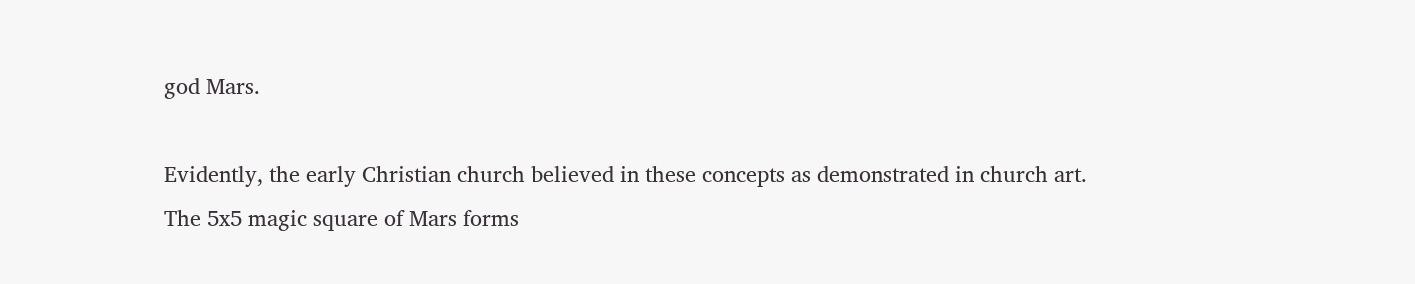god Mars.

Evidently, the early Christian church believed in these concepts as demonstrated in church art.  The 5x5 magic square of Mars forms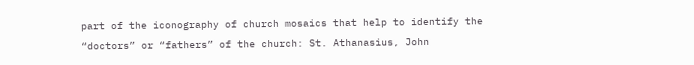part of the iconography of church mosaics that help to identify the “doctors” or “fathers” of the church: St. Athanasius, John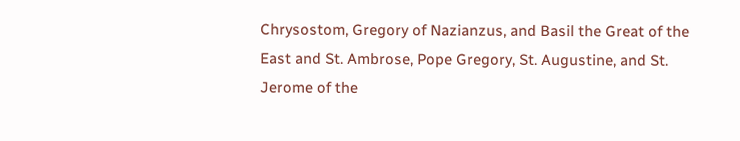Chrysostom, Gregory of Nazianzus, and Basil the Great of the East and St. Ambrose, Pope Gregory, St. Augustine, and St. Jerome of the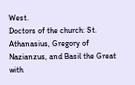West.
Doctors of the church: St. Athanasius, Gregory of Nazianzus, and Basil the Great with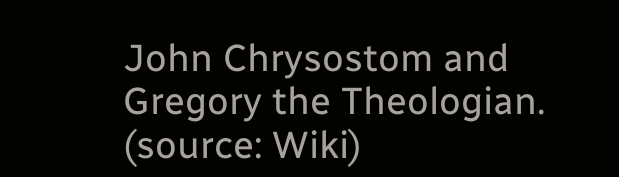John Chrysostom and Gregory the Theologian. (source: Wiki)